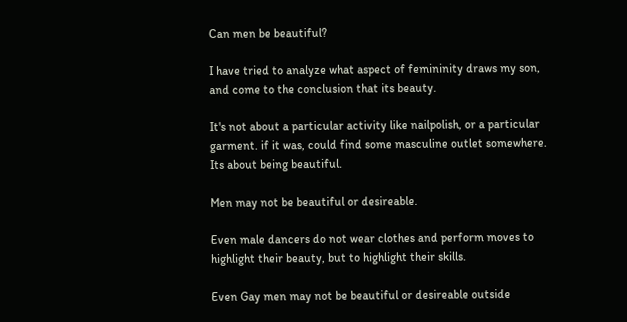Can men be beautiful?

I have tried to analyze what aspect of femininity draws my son, and come to the conclusion that its beauty.

It's not about a particular activity like nailpolish, or a particular garment. if it was, could find some masculine outlet somewhere.
Its about being beautiful.

Men may not be beautiful or desireable.

Even male dancers do not wear clothes and perform moves to highlight their beauty, but to highlight their skills.

Even Gay men may not be beautiful or desireable outside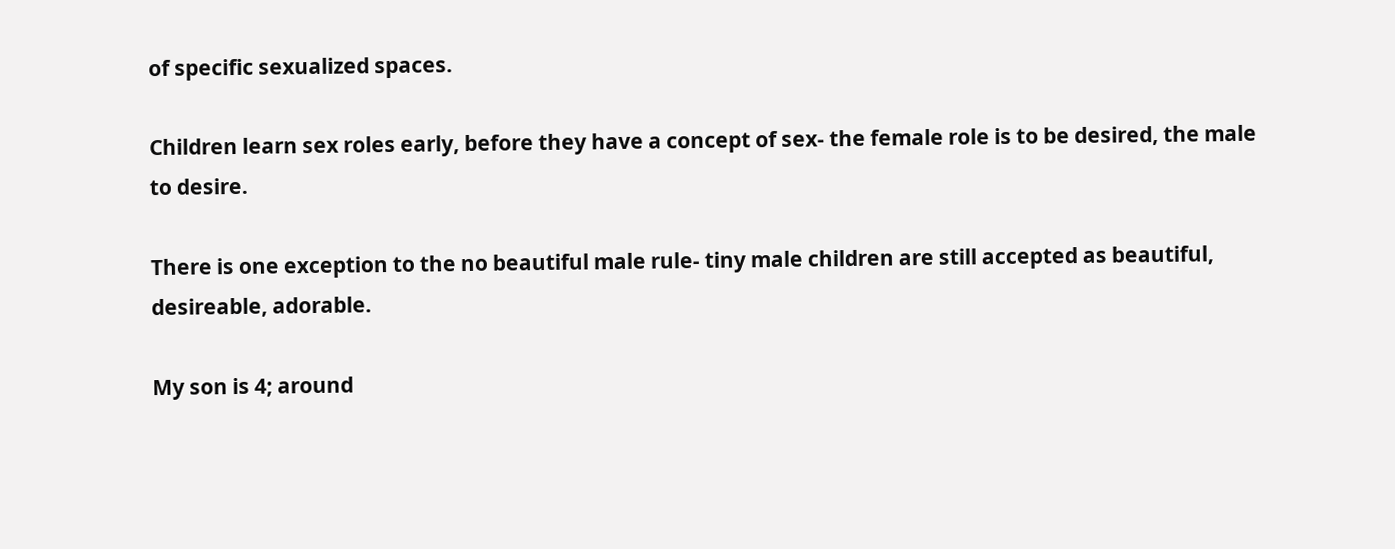of specific sexualized spaces.

Children learn sex roles early, before they have a concept of sex- the female role is to be desired, the male to desire.

There is one exception to the no beautiful male rule- tiny male children are still accepted as beautiful, desireable, adorable.

My son is 4; around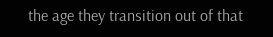the age they transition out of that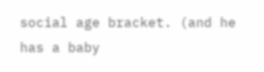social age bracket. (and he has a baby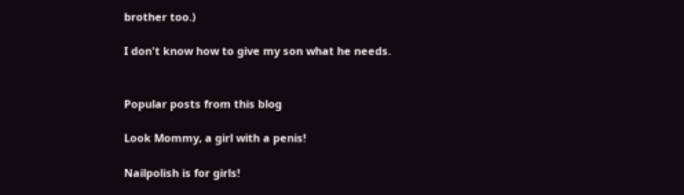brother too.)

I don't know how to give my son what he needs.


Popular posts from this blog

Look Mommy, a girl with a penis!

Nailpolish is for girls!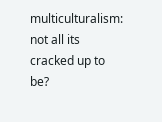multiculturalism: not all its cracked up to be?